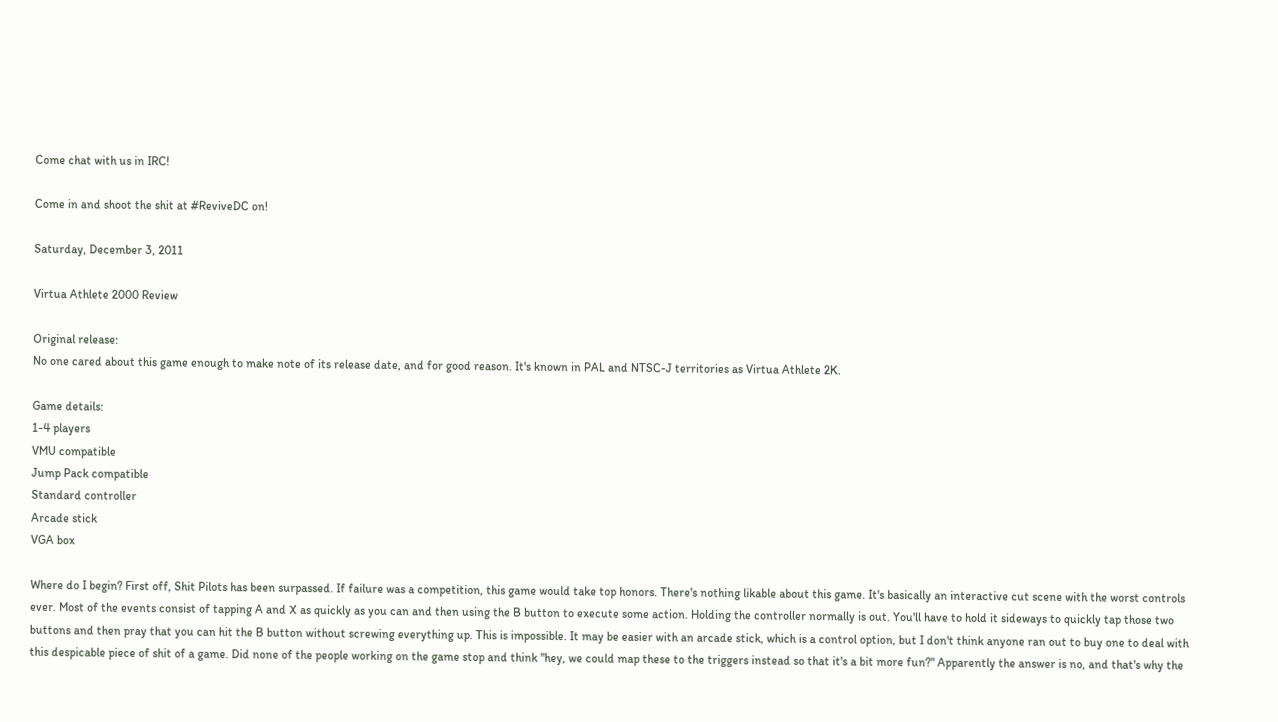Come chat with us in IRC!

Come in and shoot the shit at #ReviveDC on!

Saturday, December 3, 2011

Virtua Athlete 2000 Review

Original release:
No one cared about this game enough to make note of its release date, and for good reason. It's known in PAL and NTSC-J territories as Virtua Athlete 2K.

Game details:
1-4 players
VMU compatible
Jump Pack compatible
Standard controller
Arcade stick
VGA box

Where do I begin? First off, Shit Pilots has been surpassed. If failure was a competition, this game would take top honors. There's nothing likable about this game. It's basically an interactive cut scene with the worst controls ever. Most of the events consist of tapping A and X as quickly as you can and then using the B button to execute some action. Holding the controller normally is out. You'll have to hold it sideways to quickly tap those two buttons and then pray that you can hit the B button without screwing everything up. This is impossible. It may be easier with an arcade stick, which is a control option, but I don't think anyone ran out to buy one to deal with this despicable piece of shit of a game. Did none of the people working on the game stop and think "hey, we could map these to the triggers instead so that it's a bit more fun?" Apparently the answer is no, and that's why the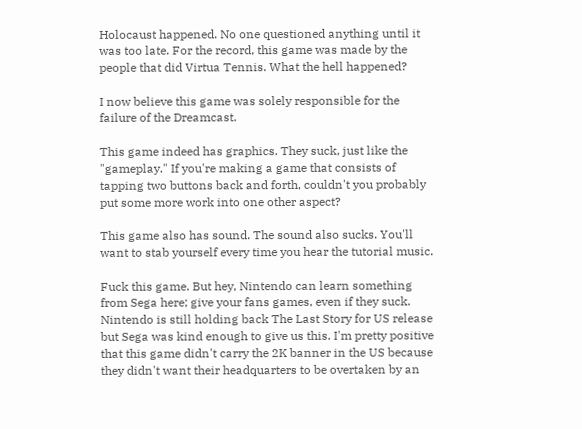Holocaust happened. No one questioned anything until it was too late. For the record, this game was made by the people that did Virtua Tennis. What the hell happened?

I now believe this game was solely responsible for the failure of the Dreamcast.

This game indeed has graphics. They suck, just like the "gameplay." If you're making a game that consists of tapping two buttons back and forth, couldn't you probably put some more work into one other aspect?

This game also has sound. The sound also sucks. You'll want to stab yourself every time you hear the tutorial music.

Fuck this game. But hey, Nintendo can learn something from Sega here; give your fans games, even if they suck. Nintendo is still holding back The Last Story for US release but Sega was kind enough to give us this. I'm pretty positive that this game didn't carry the 2K banner in the US because they didn't want their headquarters to be overtaken by an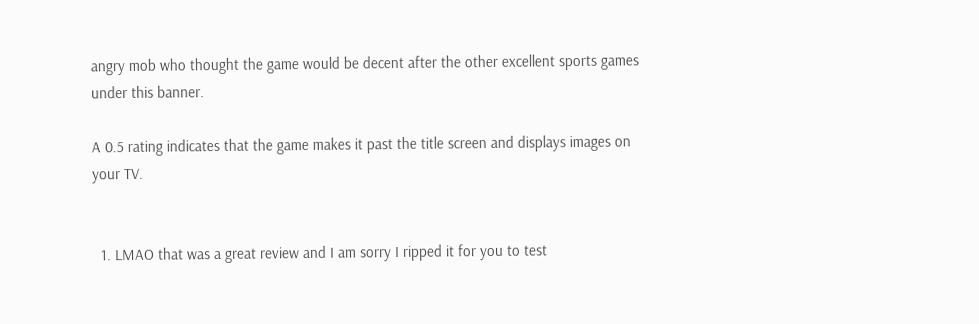angry mob who thought the game would be decent after the other excellent sports games under this banner.

A 0.5 rating indicates that the game makes it past the title screen and displays images on your TV.


  1. LMAO that was a great review and I am sorry I ripped it for you to test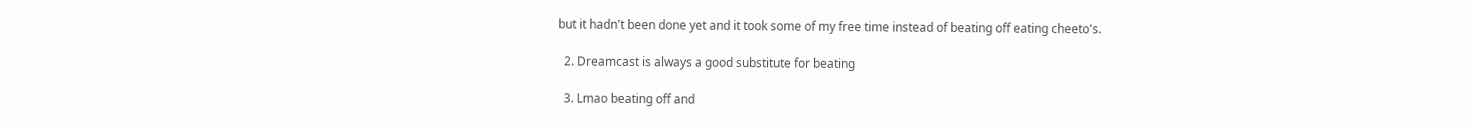but it hadn't been done yet and it took some of my free time instead of beating off eating cheeto's.

  2. Dreamcast is always a good substitute for beating

  3. Lmao beating off and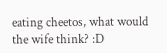eating cheetos, what would the wife think? :D